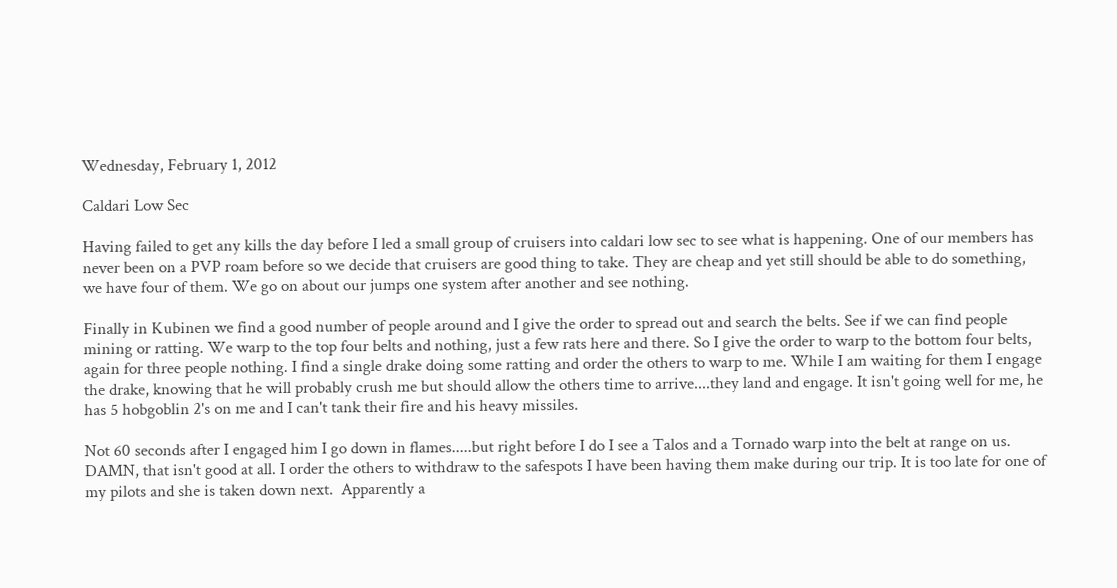Wednesday, February 1, 2012

Caldari Low Sec

Having failed to get any kills the day before I led a small group of cruisers into caldari low sec to see what is happening. One of our members has never been on a PVP roam before so we decide that cruisers are good thing to take. They are cheap and yet still should be able to do something, we have four of them. We go on about our jumps one system after another and see nothing.

Finally in Kubinen we find a good number of people around and I give the order to spread out and search the belts. See if we can find people mining or ratting. We warp to the top four belts and nothing, just a few rats here and there. So I give the order to warp to the bottom four belts, again for three people nothing. I find a single drake doing some ratting and order the others to warp to me. While I am waiting for them I engage the drake, knowing that he will probably crush me but should allow the others time to arrive....they land and engage. It isn't going well for me, he has 5 hobgoblin 2's on me and I can't tank their fire and his heavy missiles.

Not 60 seconds after I engaged him I go down in flames.....but right before I do I see a Talos and a Tornado warp into the belt at range on us. DAMN, that isn't good at all. I order the others to withdraw to the safespots I have been having them make during our trip. It is too late for one of my pilots and she is taken down next.  Apparently a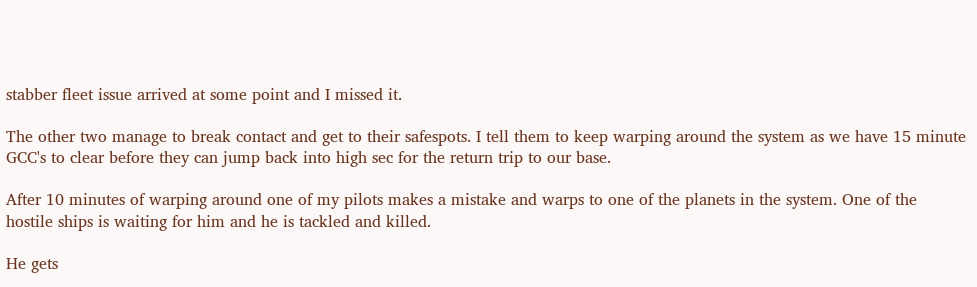stabber fleet issue arrived at some point and I missed it.

The other two manage to break contact and get to their safespots. I tell them to keep warping around the system as we have 15 minute GCC's to clear before they can jump back into high sec for the return trip to our base.

After 10 minutes of warping around one of my pilots makes a mistake and warps to one of the planets in the system. One of the hostile ships is waiting for him and he is tackled and killed.

He gets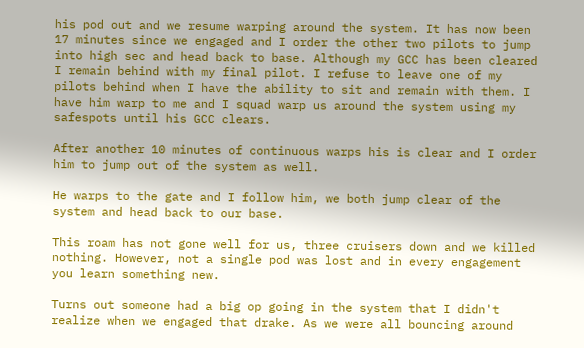his pod out and we resume warping around the system. It has now been 17 minutes since we engaged and I order the other two pilots to jump into high sec and head back to base. Although my GCC has been cleared I remain behind with my final pilot. I refuse to leave one of my pilots behind when I have the ability to sit and remain with them. I have him warp to me and I squad warp us around the system using my safespots until his GCC clears.

After another 10 minutes of continuous warps his is clear and I order him to jump out of the system as well.

He warps to the gate and I follow him, we both jump clear of the system and head back to our base.

This roam has not gone well for us, three cruisers down and we killed nothing. However, not a single pod was lost and in every engagement you learn something new.

Turns out someone had a big op going in the system that I didn't realize when we engaged that drake. As we were all bouncing around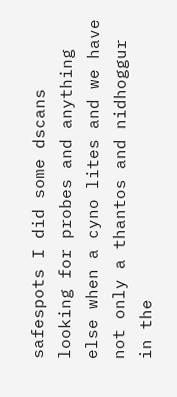safespots I did some dscans looking for probes and anything else when a cyno lites and we have not only a thantos and nidhoggur in the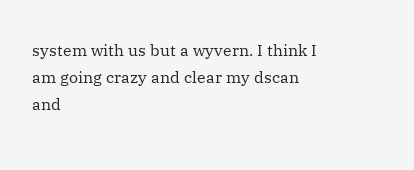system with us but a wyvern. I think I am going crazy and clear my dscan and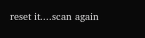reset it....scan again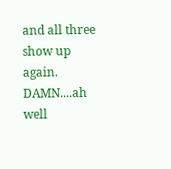and all three show up again. DAMN....ah well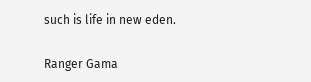such is life in new eden.

Ranger Gama